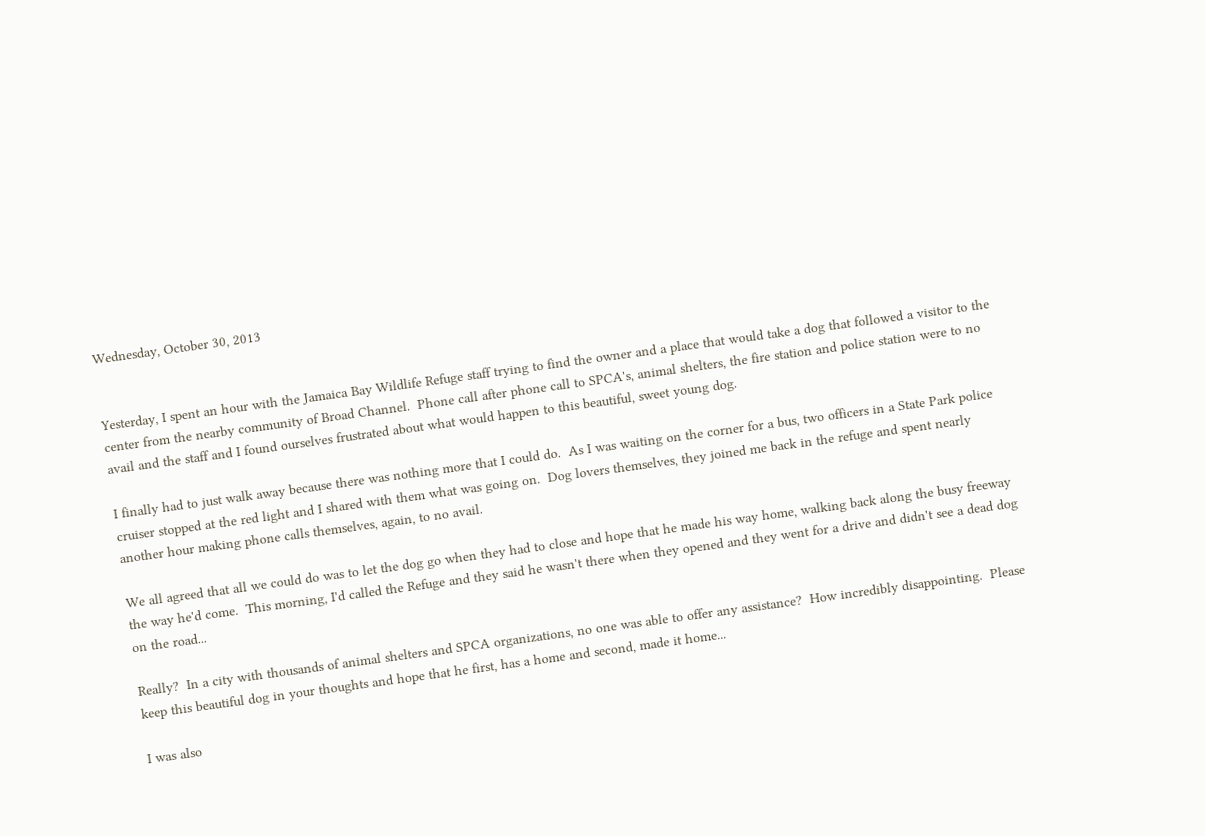Wednesday, October 30, 2013


Yesterday, I spent an hour with the Jamaica Bay Wildlife Refuge staff trying to find the owner and a place that would take a dog that followed a visitor to the center from the nearby community of Broad Channel.  Phone call after phone call to SPCA's, animal shelters, the fire station and police station were to no avail and the staff and I found ourselves frustrated about what would happen to this beautiful, sweet young dog.

I finally had to just walk away because there was nothing more that I could do.  As I was waiting on the corner for a bus, two officers in a State Park police cruiser stopped at the red light and I shared with them what was going on.  Dog lovers themselves, they joined me back in the refuge and spent nearly another hour making phone calls themselves, again, to no avail.

We all agreed that all we could do was to let the dog go when they had to close and hope that he made his way home, walking back along the busy freeway the way he'd come.  This morning, I'd called the Refuge and they said he wasn't there when they opened and they went for a drive and didn't see a dead dog on the road...

Really?  In a city with thousands of animal shelters and SPCA organizations, no one was able to offer any assistance?  How incredibly disappointing.  Please keep this beautiful dog in your thoughts and hope that he first, has a home and second, made it home...

I was also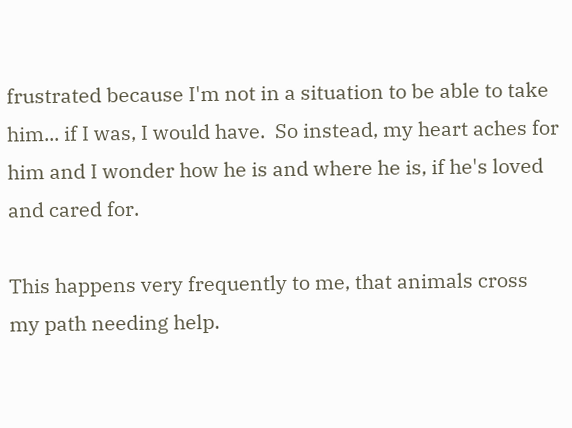frustrated because I'm not in a situation to be able to take him... if I was, I would have.  So instead, my heart aches for him and I wonder how he is and where he is, if he's loved and cared for.

This happens very frequently to me, that animals cross my path needing help.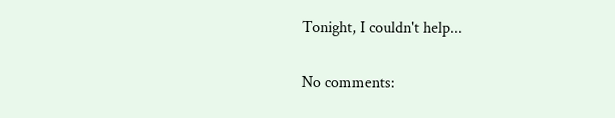Tonight, I couldn't help...

No comments: